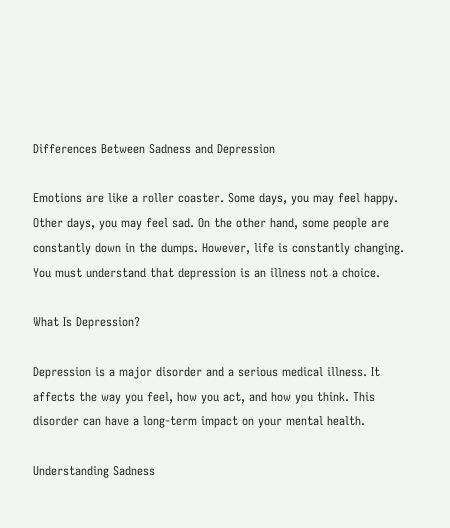Differences Between Sadness and Depression

Emotions are like a roller coaster. Some days, you may feel happy. Other days, you may feel sad. On the other hand, some people are constantly down in the dumps. However, life is constantly changing. You must understand that depression is an illness not a choice.

What Is Depression?

Depression is a major disorder and a serious medical illness. It affects the way you feel, how you act, and how you think. This disorder can have a long-term impact on your mental health.

Understanding Sadness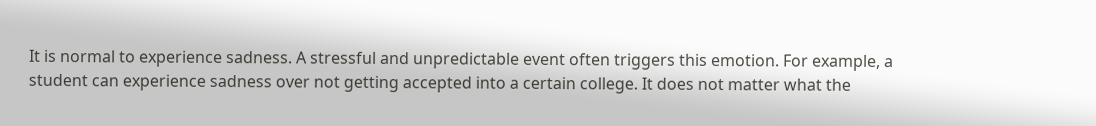It is normal to experience sadness. A stressful and unpredictable event often triggers this emotion. For example, a student can experience sadness over not getting accepted into a certain college. It does not matter what the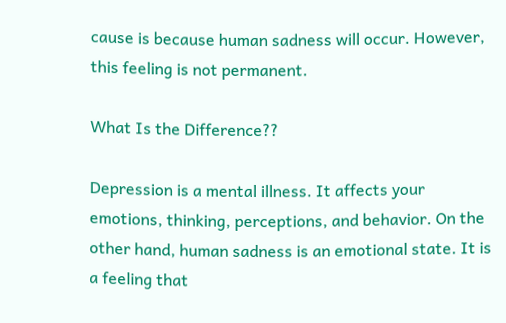cause is because human sadness will occur. However, this feeling is not permanent.

What Is the Difference??

Depression is a mental illness. It affects your emotions, thinking, perceptions, and behavior. On the other hand, human sadness is an emotional state. It is a feeling that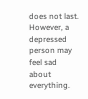does not last. However, a depressed person may feel sad about everything.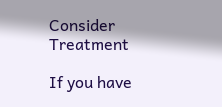Consider Treatment

If you have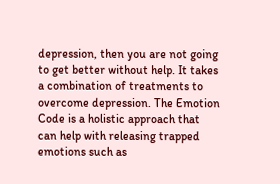depression, then you are not going to get better without help. It takes a combination of treatments to overcome depression. The Emotion Code is a holistic approach that can help with releasing trapped emotions such as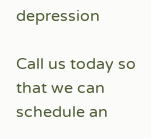depression

Call us today so that we can schedule an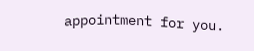appointment for you.